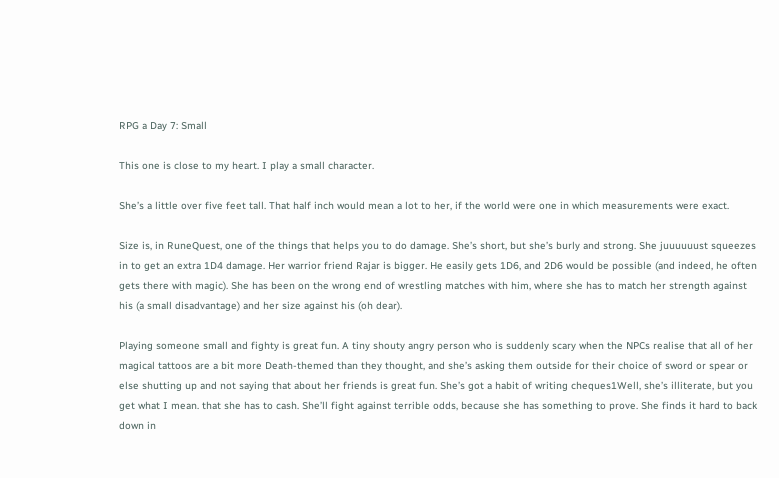RPG a Day 7: Small

This one is close to my heart. I play a small character.

She’s a little over five feet tall. That half inch would mean a lot to her, if the world were one in which measurements were exact.

Size is, in RuneQuest, one of the things that helps you to do damage. She’s short, but she’s burly and strong. She juuuuuust squeezes in to get an extra 1D4 damage. Her warrior friend Rajar is bigger. He easily gets 1D6, and 2D6 would be possible (and indeed, he often gets there with magic). She has been on the wrong end of wrestling matches with him, where she has to match her strength against his (a small disadvantage) and her size against his (oh dear).

Playing someone small and fighty is great fun. A tiny shouty angry person who is suddenly scary when the NPCs realise that all of her magical tattoos are a bit more Death-themed than they thought, and she’s asking them outside for their choice of sword or spear or else shutting up and not saying that about her friends is great fun. She’s got a habit of writing cheques1Well, she’s illiterate, but you get what I mean. that she has to cash. She’ll fight against terrible odds, because she has something to prove. She finds it hard to back down in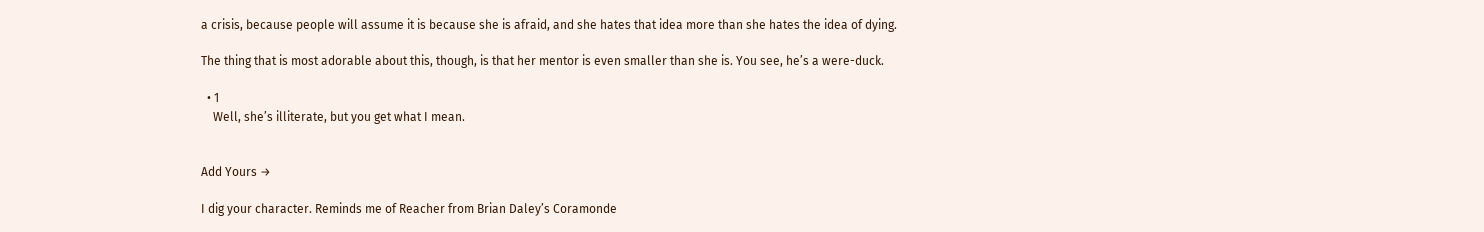a crisis, because people will assume it is because she is afraid, and she hates that idea more than she hates the idea of dying.

The thing that is most adorable about this, though, is that her mentor is even smaller than she is. You see, he’s a were-duck.

  • 1
    Well, she’s illiterate, but you get what I mean.


Add Yours →

I dig your character. Reminds me of Reacher from Brian Daley’s Coramonde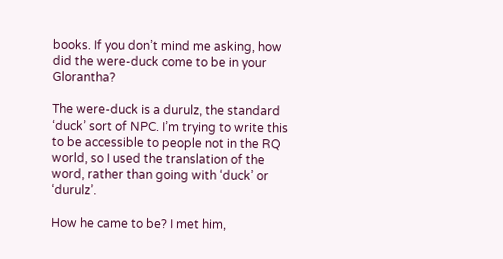books. If you don’t mind me asking, how did the were-duck come to be in your Glorantha?

The were-duck is a durulz, the standard ‘duck’ sort of NPC. I’m trying to write this to be accessible to people not in the RQ world, so I used the translation of the word, rather than going with ‘duck’ or ‘durulz’.

How he came to be? I met him,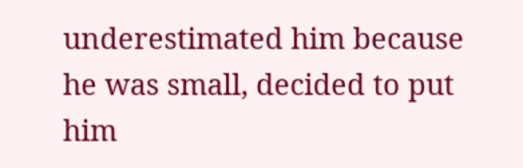underestimated him because he was small, decided to put him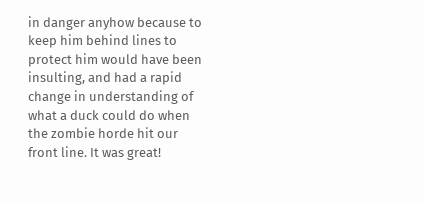in danger anyhow because to keep him behind lines to protect him would have been insulting, and had a rapid change in understanding of what a duck could do when the zombie horde hit our front line. It was great!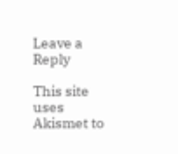Leave a Reply

This site uses Akismet to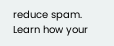reduce spam. Learn how your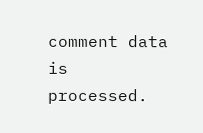comment data is processed.